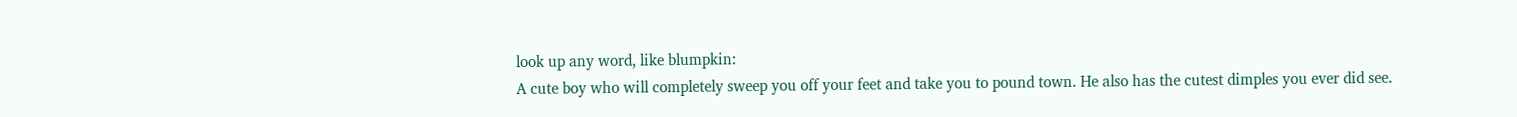look up any word, like blumpkin:
A cute boy who will completely sweep you off your feet and take you to pound town. He also has the cutest dimples you ever did see.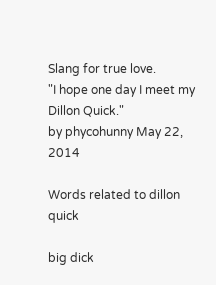Slang for true love.
"I hope one day I meet my Dillon Quick."
by phycohunny May 22, 2014

Words related to dillon quick

big dick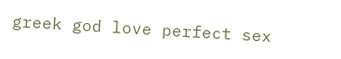greek god love perfect sex